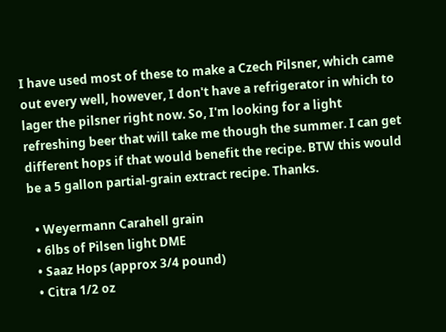I have used most of these to make a Czech Pilsner, which came out every well, however, I don't have a refrigerator in which to lager the pilsner right now. So, I'm looking for a light refreshing beer that will take me though the summer. I can get different hops if that would benefit the recipe. BTW this would be a 5 gallon partial-grain extract recipe. Thanks.

  • Weyermann Carahell grain
  • 6lbs of Pilsen light DME
  • Saaz Hops (approx 3/4 pound)
  • Citra 1/2 oz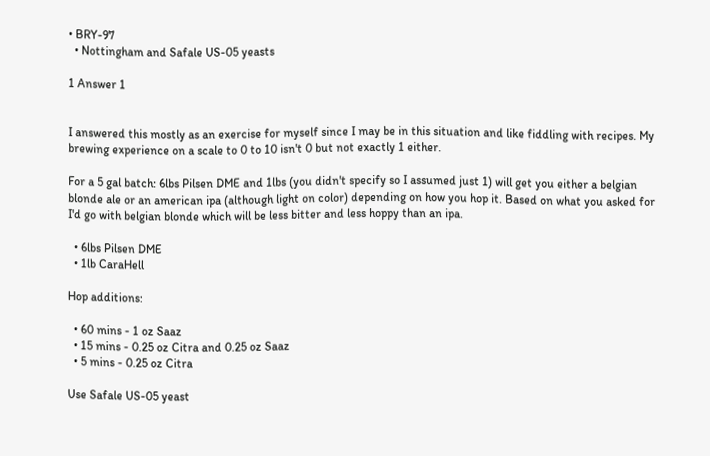• BRY-97
  • Nottingham and Safale US-05 yeasts

1 Answer 1


I answered this mostly as an exercise for myself since I may be in this situation and like fiddling with recipes. My brewing experience on a scale to 0 to 10 isn't 0 but not exactly 1 either.

For a 5 gal batch: 6lbs Pilsen DME and 1lbs (you didn't specify so I assumed just 1) will get you either a belgian blonde ale or an american ipa (although light on color) depending on how you hop it. Based on what you asked for I'd go with belgian blonde which will be less bitter and less hoppy than an ipa.

  • 6lbs Pilsen DME
  • 1lb CaraHell

Hop additions:

  • 60 mins - 1 oz Saaz
  • 15 mins - 0.25 oz Citra and 0.25 oz Saaz
  • 5 mins - 0.25 oz Citra

Use Safale US-05 yeast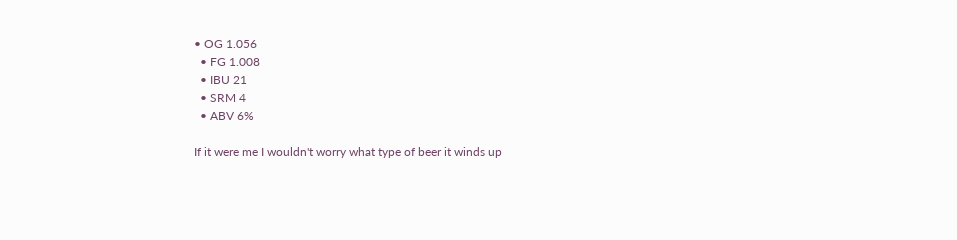• OG 1.056
  • FG 1.008
  • IBU 21
  • SRM 4
  • ABV 6%

If it were me I wouldn't worry what type of beer it winds up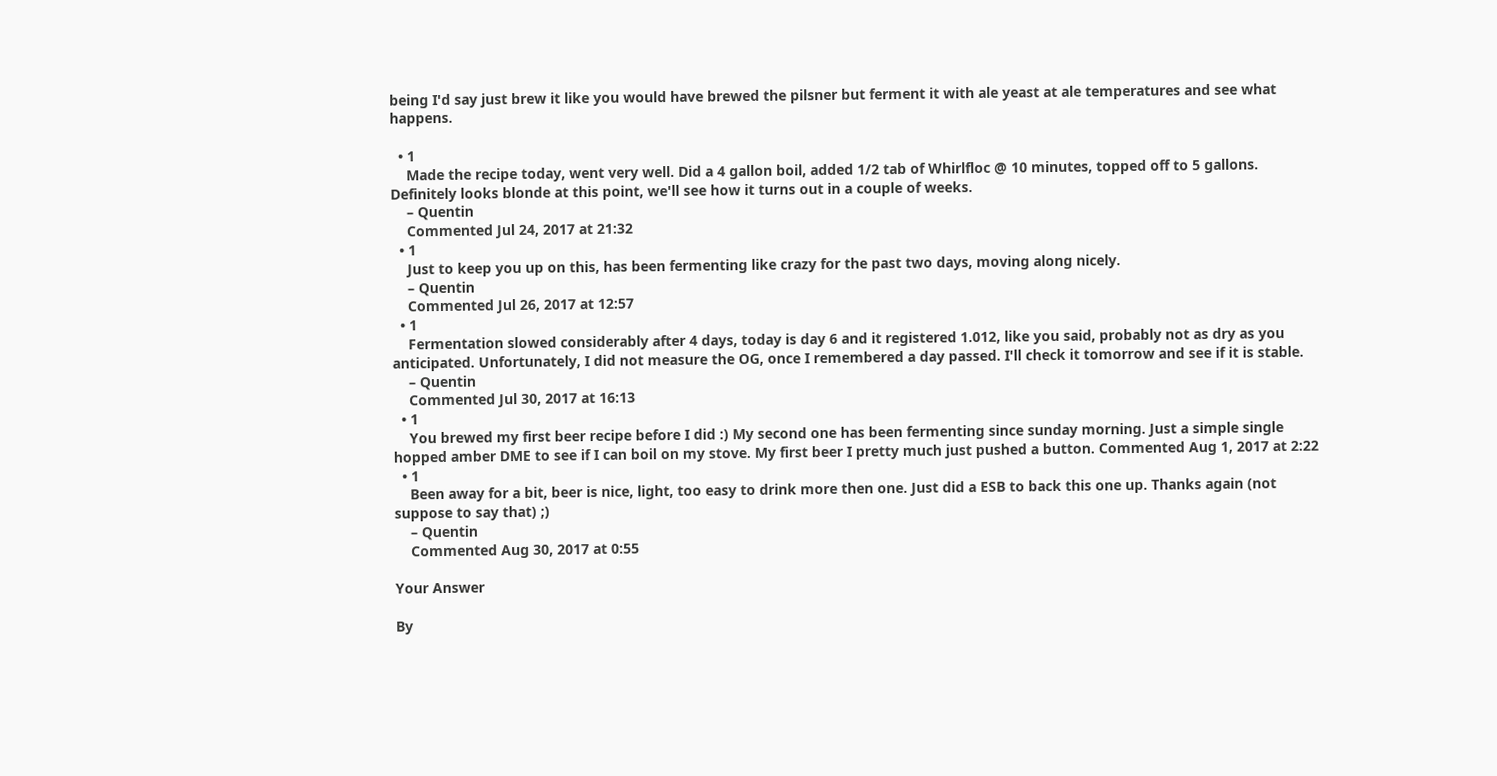being I'd say just brew it like you would have brewed the pilsner but ferment it with ale yeast at ale temperatures and see what happens.

  • 1
    Made the recipe today, went very well. Did a 4 gallon boil, added 1/2 tab of Whirlfloc @ 10 minutes, topped off to 5 gallons. Definitely looks blonde at this point, we'll see how it turns out in a couple of weeks.
    – Quentin
    Commented Jul 24, 2017 at 21:32
  • 1
    Just to keep you up on this, has been fermenting like crazy for the past two days, moving along nicely.
    – Quentin
    Commented Jul 26, 2017 at 12:57
  • 1
    Fermentation slowed considerably after 4 days, today is day 6 and it registered 1.012, like you said, probably not as dry as you anticipated. Unfortunately, I did not measure the OG, once I remembered a day passed. I'll check it tomorrow and see if it is stable.
    – Quentin
    Commented Jul 30, 2017 at 16:13
  • 1
    You brewed my first beer recipe before I did :) My second one has been fermenting since sunday morning. Just a simple single hopped amber DME to see if I can boil on my stove. My first beer I pretty much just pushed a button. Commented Aug 1, 2017 at 2:22
  • 1
    Been away for a bit, beer is nice, light, too easy to drink more then one. Just did a ESB to back this one up. Thanks again (not suppose to say that) ;)
    – Quentin
    Commented Aug 30, 2017 at 0:55

Your Answer

By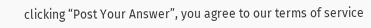clicking “Post Your Answer”, you agree to our terms of service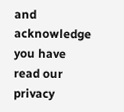and acknowledge you have read our privacy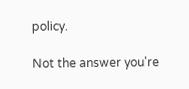policy.

Not the answer you're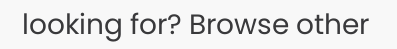looking for? Browse other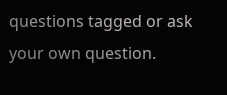questions tagged or ask your own question.